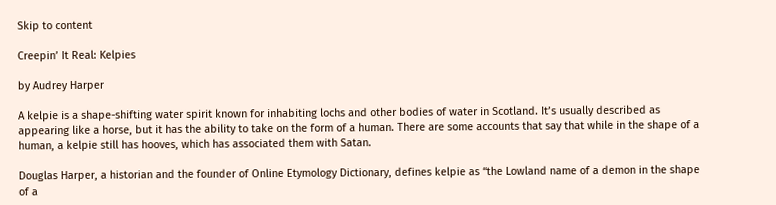Skip to content

Creepin’ It Real: Kelpies

by Audrey Harper

A kelpie is a shape-shifting water spirit known for inhabiting lochs and other bodies of water in Scotland. It’s usually described as appearing like a horse, but it has the ability to take on the form of a human. There are some accounts that say that while in the shape of a human, a kelpie still has hooves, which has associated them with Satan.

Douglas Harper, a historian and the founder of Online Etymology Dictionary, defines kelpie as “the Lowland name of a demon in the shape of a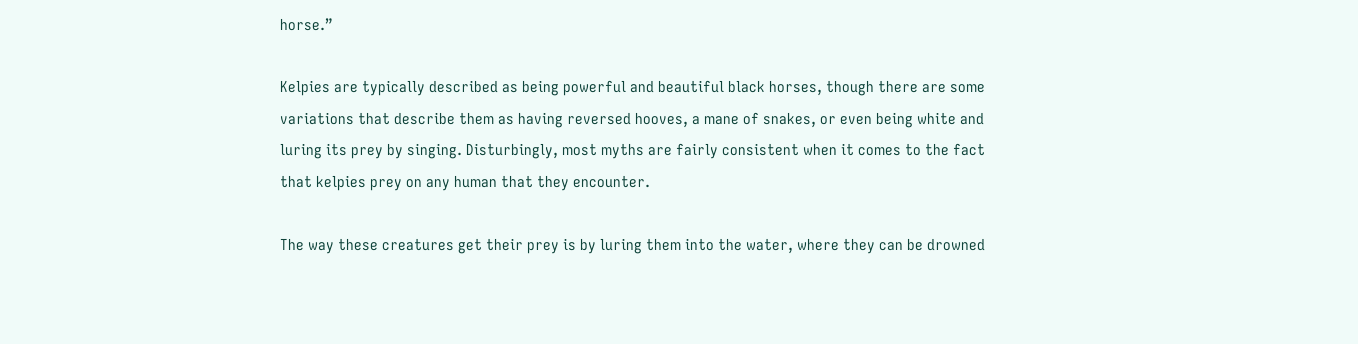horse.”

Kelpies are typically described as being powerful and beautiful black horses, though there are some variations that describe them as having reversed hooves, a mane of snakes, or even being white and luring its prey by singing. Disturbingly, most myths are fairly consistent when it comes to the fact that kelpies prey on any human that they encounter.

The way these creatures get their prey is by luring them into the water, where they can be drowned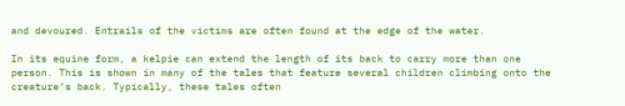and devoured. Entrails of the victims are often found at the edge of the water.

In its equine form, a kelpie can extend the length of its back to carry more than one person. This is shown in many of the tales that feature several children climbing onto the creature’s back. Typically, these tales often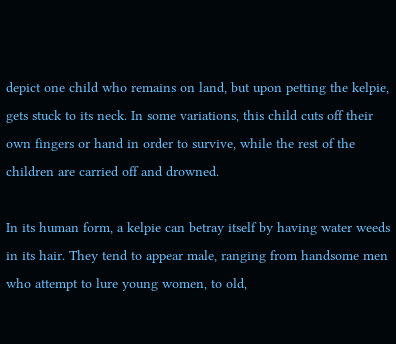depict one child who remains on land, but upon petting the kelpie, gets stuck to its neck. In some variations, this child cuts off their own fingers or hand in order to survive, while the rest of the children are carried off and drowned.

In its human form, a kelpie can betray itself by having water weeds in its hair. They tend to appear male, ranging from handsome men who attempt to lure young women, to old,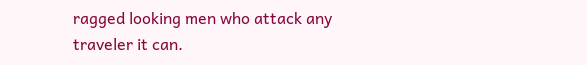ragged looking men who attack any traveler it can.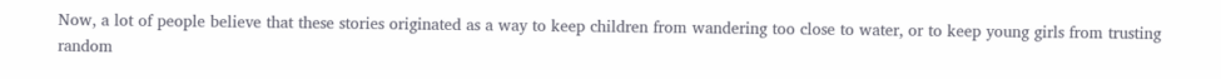Now, a lot of people believe that these stories originated as a way to keep children from wandering too close to water, or to keep young girls from trusting random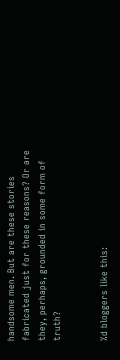handsome men. But are these stories fabricated just for these reasons? Or are they, perhaps, grounded in some form of truth?


%d bloggers like this: